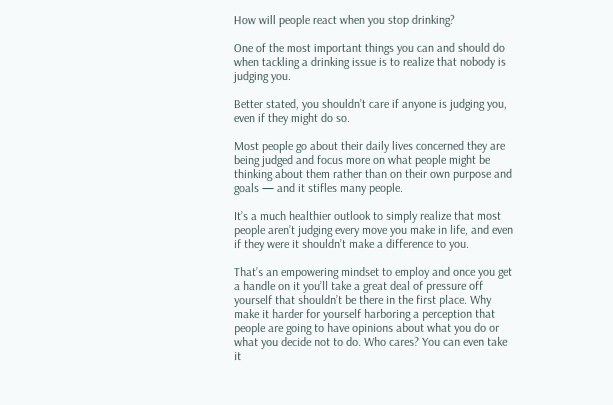How will people react when you stop drinking?

One of the most important things you can and should do when tackling a drinking issue is to realize that nobody is judging you.

Better stated, you shouldn’t care if anyone is judging you, even if they might do so.

Most people go about their daily lives concerned they are being judged and focus more on what people might be thinking about them rather than on their own purpose and goals — and it stifles many people.

It’s a much healthier outlook to simply realize that most people aren’t judging every move you make in life, and even if they were it shouldn’t make a difference to you.

That’s an empowering mindset to employ and once you get a handle on it you’ll take a great deal of pressure off yourself that shouldn’t be there in the first place. Why make it harder for yourself harboring a perception that people are going to have opinions about what you do or what you decide not to do. Who cares? You can even take it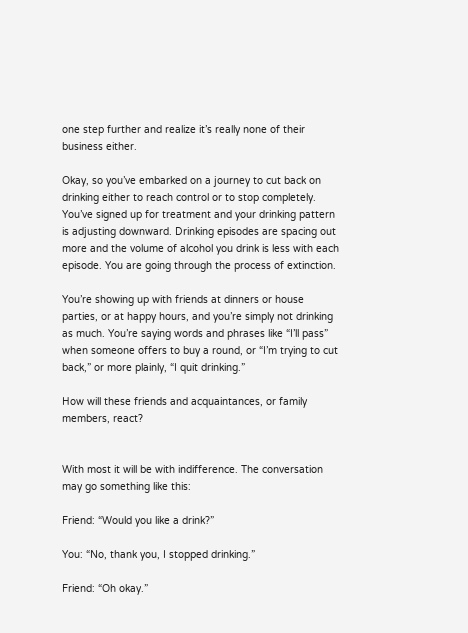one step further and realize it’s really none of their business either.

Okay, so you’ve embarked on a journey to cut back on drinking either to reach control or to stop completely. You’ve signed up for treatment and your drinking pattern is adjusting downward. Drinking episodes are spacing out more and the volume of alcohol you drink is less with each episode. You are going through the process of extinction.

You’re showing up with friends at dinners or house parties, or at happy hours, and you’re simply not drinking as much. You’re saying words and phrases like “I’ll pass” when someone offers to buy a round, or “I’m trying to cut back,” or more plainly, “I quit drinking.”

How will these friends and acquaintances, or family members, react?


With most it will be with indifference. The conversation may go something like this:

Friend: “Would you like a drink?”

You: “No, thank you, I stopped drinking.”

Friend: “Oh okay.”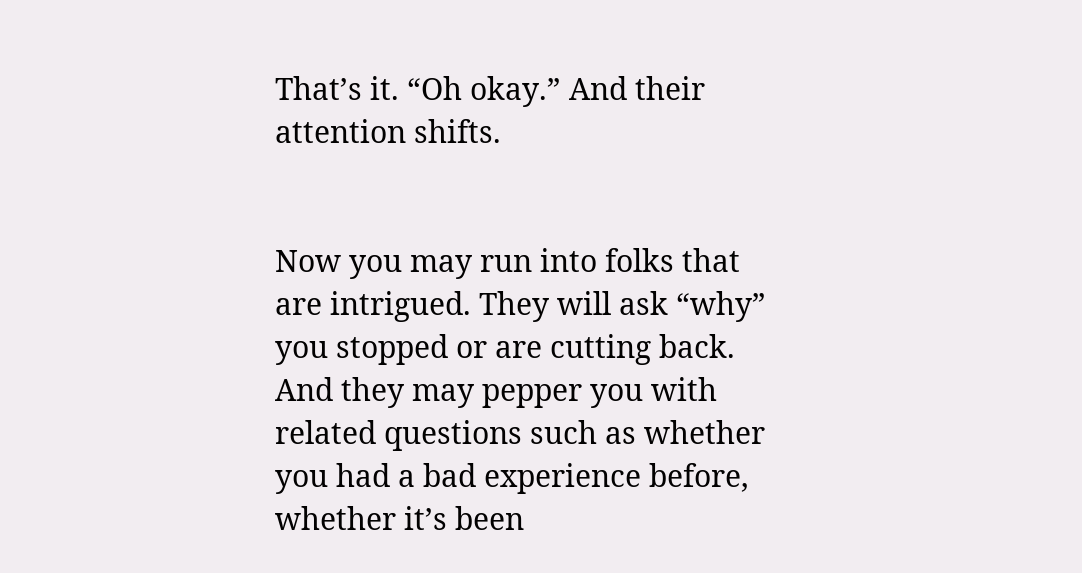That’s it. “Oh okay.” And their attention shifts.


Now you may run into folks that are intrigued. They will ask “why” you stopped or are cutting back. And they may pepper you with related questions such as whether you had a bad experience before, whether it’s been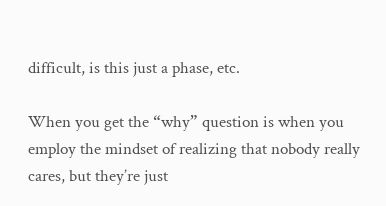difficult, is this just a phase, etc.

When you get the “why” question is when you employ the mindset of realizing that nobody really cares, but they’re just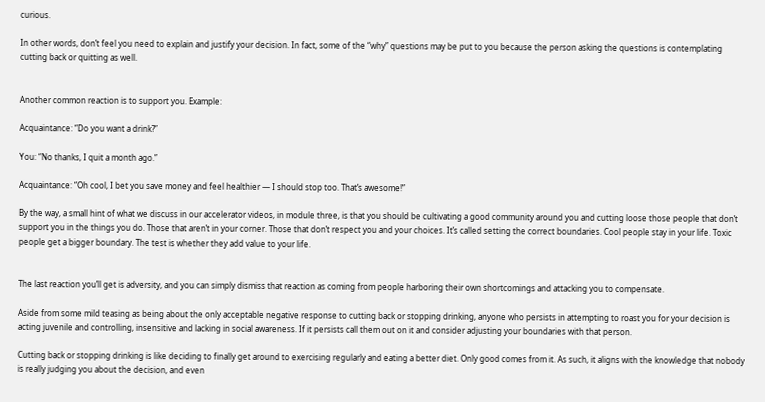curious.

In other words, don’t feel you need to explain and justify your decision. In fact, some of the “why” questions may be put to you because the person asking the questions is contemplating cutting back or quitting as well.


Another common reaction is to support you. Example:

Acquaintance: “Do you want a drink?”

You: “No thanks, I quit a month ago.”

Acquaintance: “Oh cool, I bet you save money and feel healthier — I should stop too. That’s awesome!”

By the way, a small hint of what we discuss in our accelerator videos, in module three, is that you should be cultivating a good community around you and cutting loose those people that don’t support you in the things you do. Those that aren’t in your corner. Those that don’t respect you and your choices. It’s called setting the correct boundaries. Cool people stay in your life. Toxic people get a bigger boundary. The test is whether they add value to your life.


The last reaction you’ll get is adversity, and you can simply dismiss that reaction as coming from people harboring their own shortcomings and attacking you to compensate.

Aside from some mild teasing as being about the only acceptable negative response to cutting back or stopping drinking, anyone who persists in attempting to roast you for your decision is acting juvenile and controlling, insensitive and lacking in social awareness. If it persists call them out on it and consider adjusting your boundaries with that person.

Cutting back or stopping drinking is like deciding to finally get around to exercising regularly and eating a better diet. Only good comes from it. As such, it aligns with the knowledge that nobody is really judging you about the decision, and even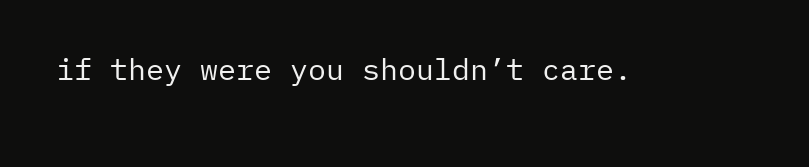if they were you shouldn’t care.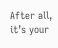After all, it’s your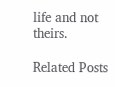life and not theirs.

Related Posts